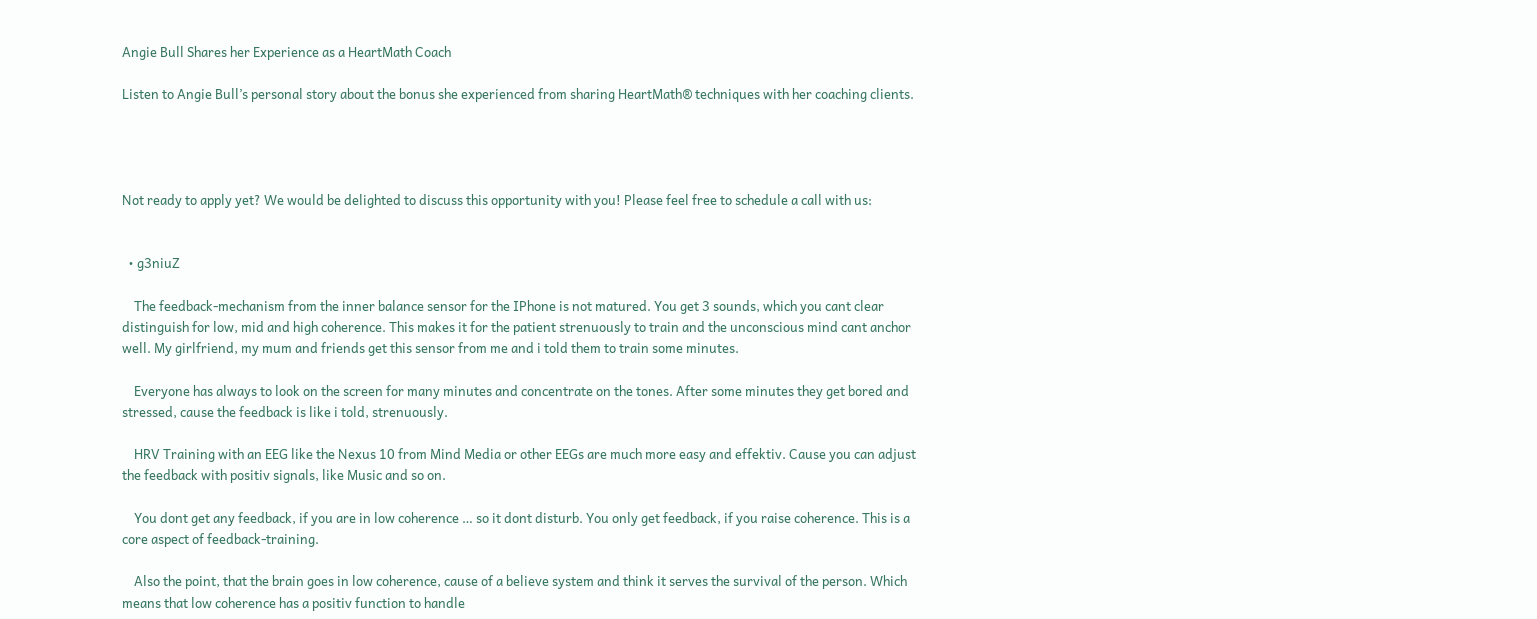Angie Bull Shares her Experience as a HeartMath Coach

Listen to Angie Bull’s personal story about the bonus she experienced from sharing HeartMath® techniques with her coaching clients.




Not ready to apply yet? We would be delighted to discuss this opportunity with you! Please feel free to schedule a call with us:


  • g3niuZ

    The feedback-mechanism from the inner balance sensor for the IPhone is not matured. You get 3 sounds, which you cant clear distinguish for low, mid and high coherence. This makes it for the patient strenuously to train and the unconscious mind cant anchor well. My girlfriend, my mum and friends get this sensor from me and i told them to train some minutes.

    Everyone has always to look on the screen for many minutes and concentrate on the tones. After some minutes they get bored and stressed, cause the feedback is like i told, strenuously.

    HRV Training with an EEG like the Nexus 10 from Mind Media or other EEGs are much more easy and effektiv. Cause you can adjust the feedback with positiv signals, like Music and so on.

    You dont get any feedback, if you are in low coherence … so it dont disturb. You only get feedback, if you raise coherence. This is a core aspect of feedback-training.

    Also the point, that the brain goes in low coherence, cause of a believe system and think it serves the survival of the person. Which means that low coherence has a positiv function to handle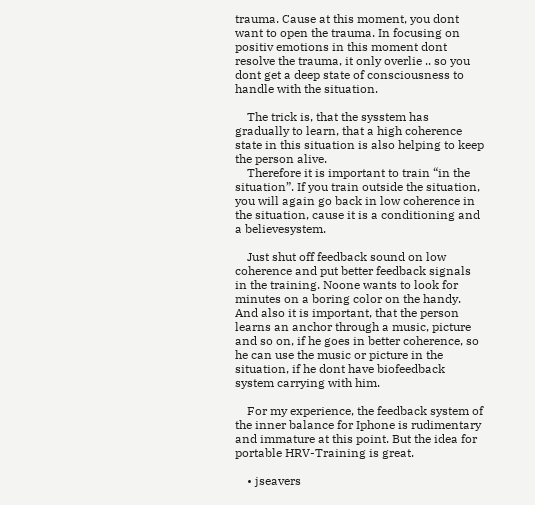trauma. Cause at this moment, you dont want to open the trauma. In focusing on positiv emotions in this moment dont resolve the trauma, it only overlie .. so you dont get a deep state of consciousness to handle with the situation.

    The trick is, that the sysstem has gradually to learn, that a high coherence state in this situation is also helping to keep the person alive.
    Therefore it is important to train “in the situation”. If you train outside the situation, you will again go back in low coherence in the situation, cause it is a conditioning and a believesystem.

    Just shut off feedback sound on low coherence and put better feedback signals in the training. Noone wants to look for minutes on a boring color on the handy. And also it is important, that the person learns an anchor through a music, picture and so on, if he goes in better coherence, so he can use the music or picture in the situation, if he dont have biofeedback system carrying with him.

    For my experience, the feedback system of the inner balance for Iphone is rudimentary and immature at this point. But the idea for portable HRV-Training is great.

    • jseavers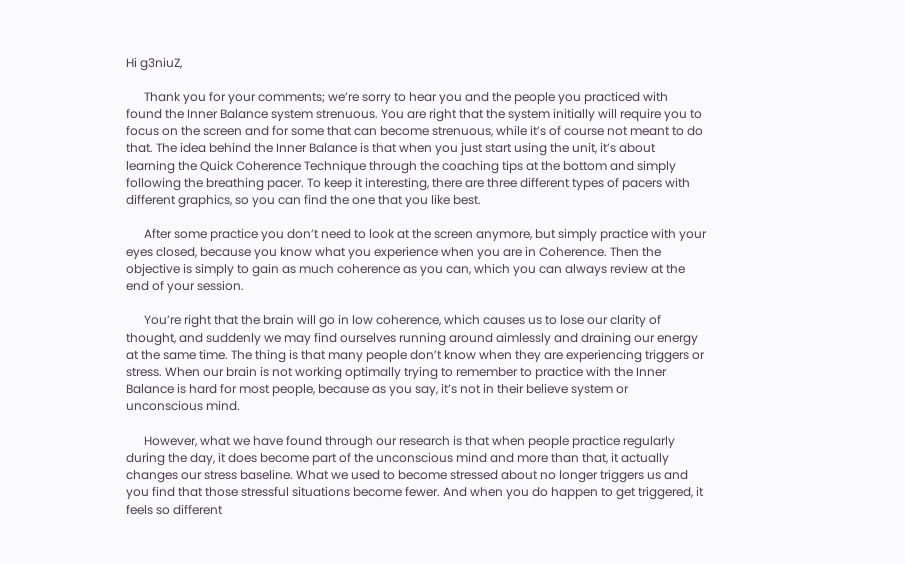Hi g3niuZ,

      Thank you for your comments; we’re sorry to hear you and the people you practiced with found the Inner Balance system strenuous. You are right that the system initially will require you to focus on the screen and for some that can become strenuous, while it’s of course not meant to do that. The idea behind the Inner Balance is that when you just start using the unit, it’s about learning the Quick Coherence Technique through the coaching tips at the bottom and simply following the breathing pacer. To keep it interesting, there are three different types of pacers with different graphics, so you can find the one that you like best.

      After some practice you don’t need to look at the screen anymore, but simply practice with your eyes closed, because you know what you experience when you are in Coherence. Then the objective is simply to gain as much coherence as you can, which you can always review at the end of your session.

      You’re right that the brain will go in low coherence, which causes us to lose our clarity of thought, and suddenly we may find ourselves running around aimlessly and draining our energy at the same time. The thing is that many people don’t know when they are experiencing triggers or stress. When our brain is not working optimally trying to remember to practice with the Inner Balance is hard for most people, because as you say, it’s not in their believe system or unconscious mind.

      However, what we have found through our research is that when people practice regularly during the day, it does become part of the unconscious mind and more than that, it actually changes our stress baseline. What we used to become stressed about no longer triggers us and you find that those stressful situations become fewer. And when you do happen to get triggered, it feels so different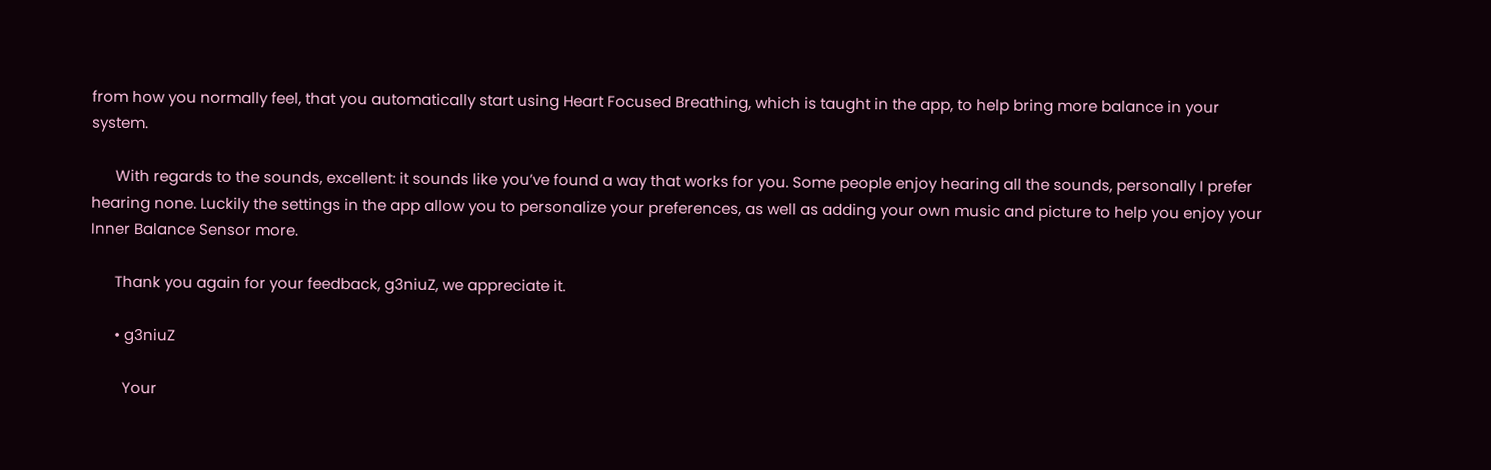from how you normally feel, that you automatically start using Heart Focused Breathing, which is taught in the app, to help bring more balance in your system.

      With regards to the sounds, excellent: it sounds like you’ve found a way that works for you. Some people enjoy hearing all the sounds, personally I prefer hearing none. Luckily the settings in the app allow you to personalize your preferences, as well as adding your own music and picture to help you enjoy your Inner Balance Sensor more.

      Thank you again for your feedback, g3niuZ, we appreciate it.

      • g3niuZ

        Your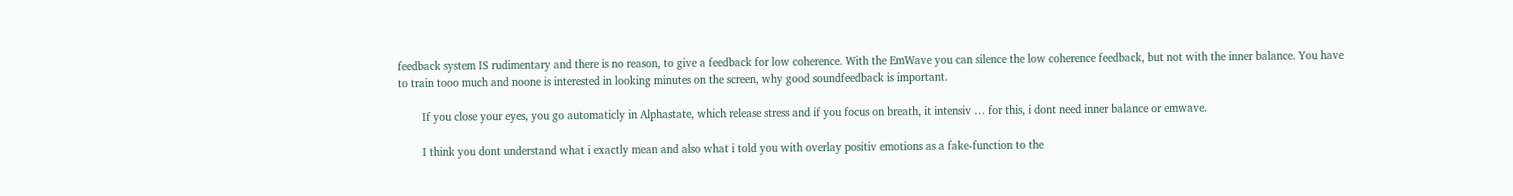feedback system IS rudimentary and there is no reason, to give a feedback for low coherence. With the EmWave you can silence the low coherence feedback, but not with the inner balance. You have to train tooo much and noone is interested in looking minutes on the screen, why good soundfeedback is important.

        If you close your eyes, you go automaticly in Alphastate, which release stress and if you focus on breath, it intensiv … for this, i dont need inner balance or emwave.

        I think you dont understand what i exactly mean and also what i told you with overlay positiv emotions as a fake-function to the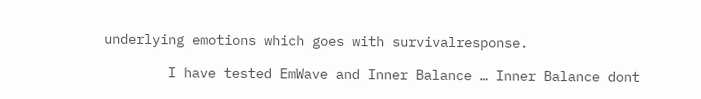underlying emotions which goes with survivalresponse.

        I have tested EmWave and Inner Balance … Inner Balance dont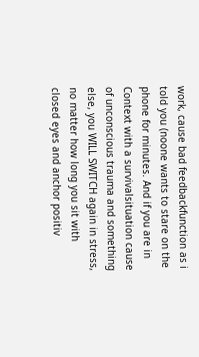work, cause bad feedbackfunction as i told you (noone wants to stare on the phone for minutes. And if you are in Context with a survivalsituation cause of unconscious trauma and something else, you WILL SWITCH again in stress, no matter how long you sit with closed eyes and anchor positiv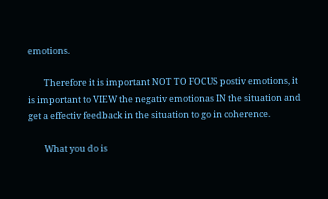emotions.

        Therefore it is important NOT TO FOCUS postiv emotions, it is important to VIEW the negativ emotionas IN the situation and get a effectiv feedback in the situation to go in coherence.

        What you do is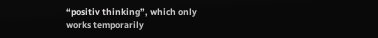“positiv thinking”, which only works temporarily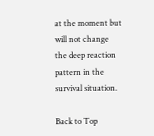at the moment but will not change the deep reaction pattern in the survival situation.

Back to Top